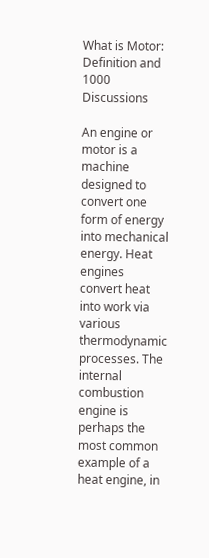What is Motor: Definition and 1000 Discussions

An engine or motor is a machine designed to convert one form of energy into mechanical energy. Heat engines convert heat into work via various thermodynamic processes. The internal combustion engine is perhaps the most common example of a heat engine, in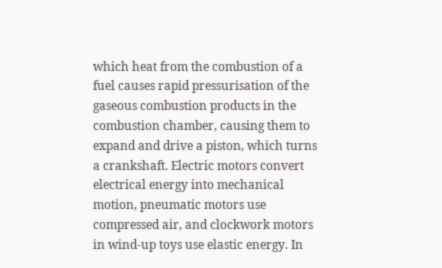which heat from the combustion of a fuel causes rapid pressurisation of the gaseous combustion products in the combustion chamber, causing them to expand and drive a piston, which turns a crankshaft. Electric motors convert electrical energy into mechanical motion, pneumatic motors use compressed air, and clockwork motors in wind-up toys use elastic energy. In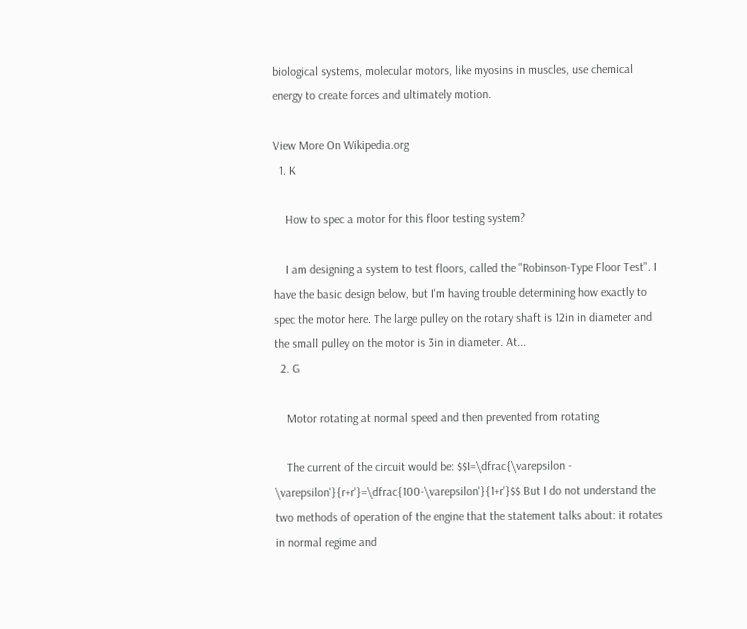biological systems, molecular motors, like myosins in muscles, use chemical energy to create forces and ultimately motion.

View More On Wikipedia.org
  1. K

    How to spec a motor for this floor testing system?

    I am designing a system to test floors, called the "Robinson-Type Floor Test". I have the basic design below, but I'm having trouble determining how exactly to spec the motor here. The large pulley on the rotary shaft is 12in in diameter and the small pulley on the motor is 3in in diameter. At...
  2. G

    Motor rotating at normal speed and then prevented from rotating

    The current of the circuit would be: $$I=\dfrac{\varepsilon - \varepsilon'}{r+r'}=\dfrac{100-\varepsilon'}{1+r'}$$ But I do not understand the two methods of operation of the engine that the statement talks about: it rotates in normal regime and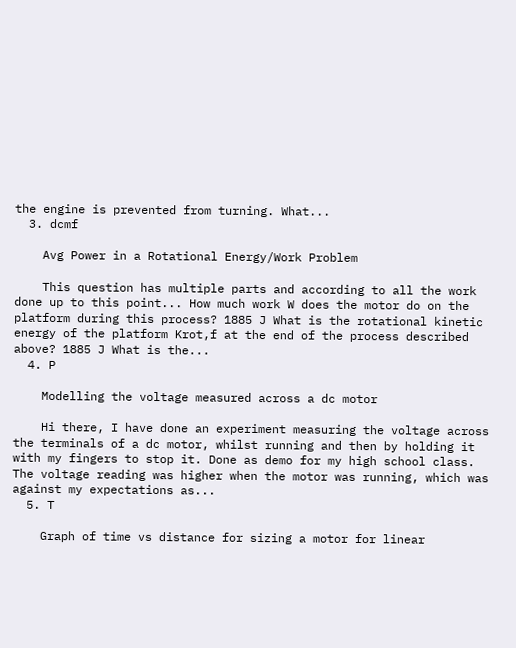the engine is prevented from turning. What...
  3. dcmf

    Avg Power in a Rotational Energy/Work Problem

    This question has multiple parts and according to all the work done up to this point... How much work W does the motor do on the platform during this process? 1885 J What is the rotational kinetic energy of the platform Krot,f at the end of the process described above? 1885 J What is the...
  4. P

    Modelling the voltage measured across a dc motor

    Hi there, I have done an experiment measuring the voltage across the terminals of a dc motor, whilst running and then by holding it with my fingers to stop it. Done as demo for my high school class. The voltage reading was higher when the motor was running, which was against my expectations as...
  5. T

    Graph of time vs distance for sizing a motor for linear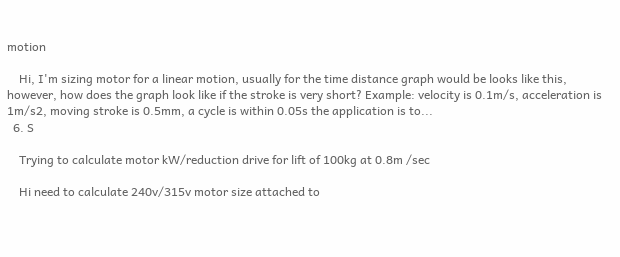motion

    Hi, I'm sizing motor for a linear motion, usually for the time distance graph would be looks like this, however, how does the graph look like if the stroke is very short? Example: velocity is 0.1m/s, acceleration is 1m/s2, moving stroke is 0.5mm, a cycle is within 0.05s the application is to...
  6. S

    Trying to calculate motor kW/reduction drive for lift of 100kg at 0.8m /sec

    Hi need to calculate 240v/315v motor size attached to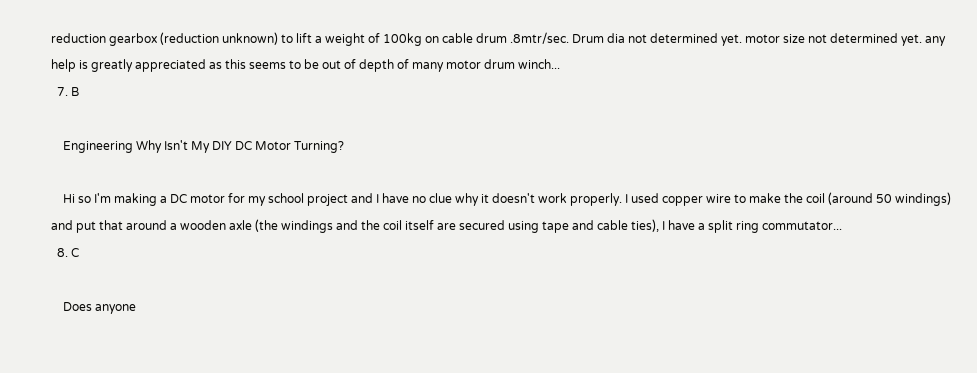reduction gearbox (reduction unknown) to lift a weight of 100kg on cable drum .8mtr/sec. Drum dia not determined yet. motor size not determined yet. any help is greatly appreciated as this seems to be out of depth of many motor drum winch...
  7. B

    Engineering Why Isn't My DIY DC Motor Turning?

    Hi so I'm making a DC motor for my school project and I have no clue why it doesn't work properly. I used copper wire to make the coil (around 50 windings) and put that around a wooden axle (the windings and the coil itself are secured using tape and cable ties), I have a split ring commutator...
  8. C

    Does anyone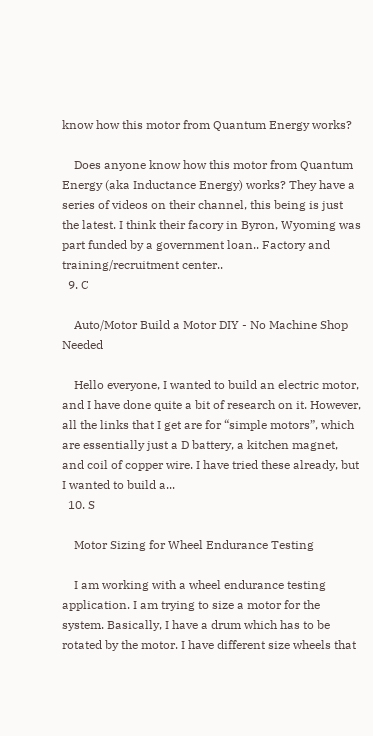know how this motor from Quantum Energy works?

    Does anyone know how this motor from Quantum Energy (aka Inductance Energy) works? They have a series of videos on their channel, this being is just the latest. I think their facory in Byron, Wyoming was part funded by a government loan.. Factory and training/recruitment center..
  9. C

    Auto/Motor Build a Motor DIY - No Machine Shop Needed

    Hello everyone, I wanted to build an electric motor, and I have done quite a bit of research on it. However, all the links that I get are for “simple motors”, which are essentially just a D battery, a kitchen magnet, and coil of copper wire. I have tried these already, but I wanted to build a...
  10. S

    Motor Sizing for Wheel Endurance Testing

    I am working with a wheel endurance testing application. I am trying to size a motor for the system. Basically, I have a drum which has to be rotated by the motor. I have different size wheels that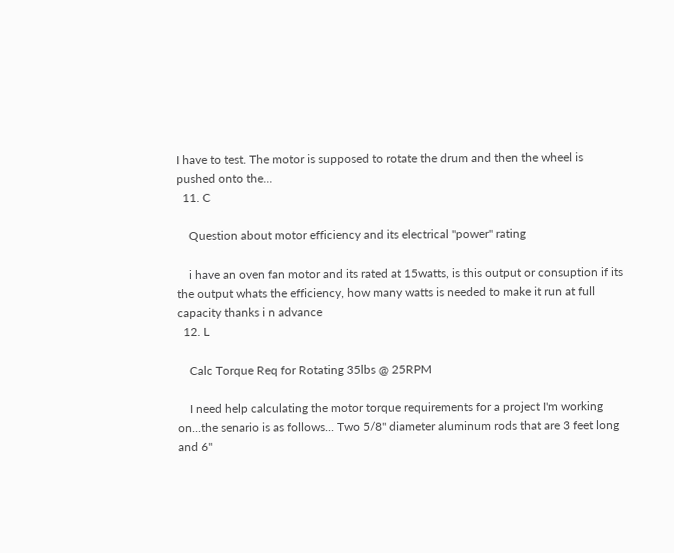I have to test. The motor is supposed to rotate the drum and then the wheel is pushed onto the...
  11. C

    Question about motor efficiency and its electrical "power" rating

    i have an oven fan motor and its rated at 15watts, is this output or consuption if its the output whats the efficiency, how many watts is needed to make it run at full capacity thanks i n advance
  12. L

    Calc Torque Req for Rotating 35lbs @ 25RPM

    I need help calculating the motor torque requirements for a project I'm working on...the senario is as follows... Two 5/8" diameter aluminum rods that are 3 feet long and 6"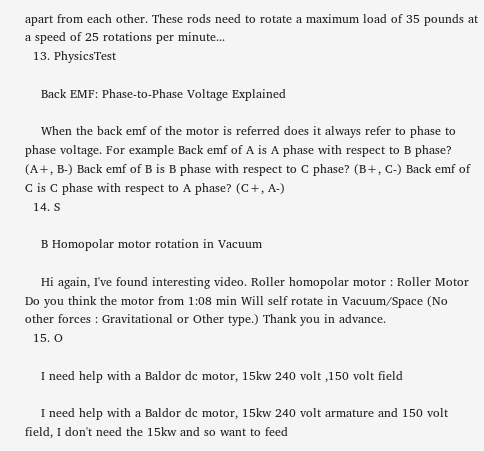apart from each other. These rods need to rotate a maximum load of 35 pounds at a speed of 25 rotations per minute...
  13. PhysicsTest

    Back EMF: Phase-to-Phase Voltage Explained

    When the back emf of the motor is referred does it always refer to phase to phase voltage. For example Back emf of A is A phase with respect to B phase? (A+, B-) Back emf of B is B phase with respect to C phase? (B+, C-) Back emf of C is C phase with respect to A phase? (C+, A-)
  14. S

    B Homopolar motor rotation in Vacuum

    Hi again, I've found interesting video. Roller homopolar motor : Roller Motor Do you think the motor from 1:08 min Will self rotate in Vacuum/Space (No other forces : Gravitational or Other type.) Thank you in advance.
  15. O

    I need help with a Baldor dc motor, 15kw 240 volt ,150 volt field

    I need help with a Baldor dc motor, 15kw 240 volt armature and 150 volt field, I don't need the 15kw and so want to feed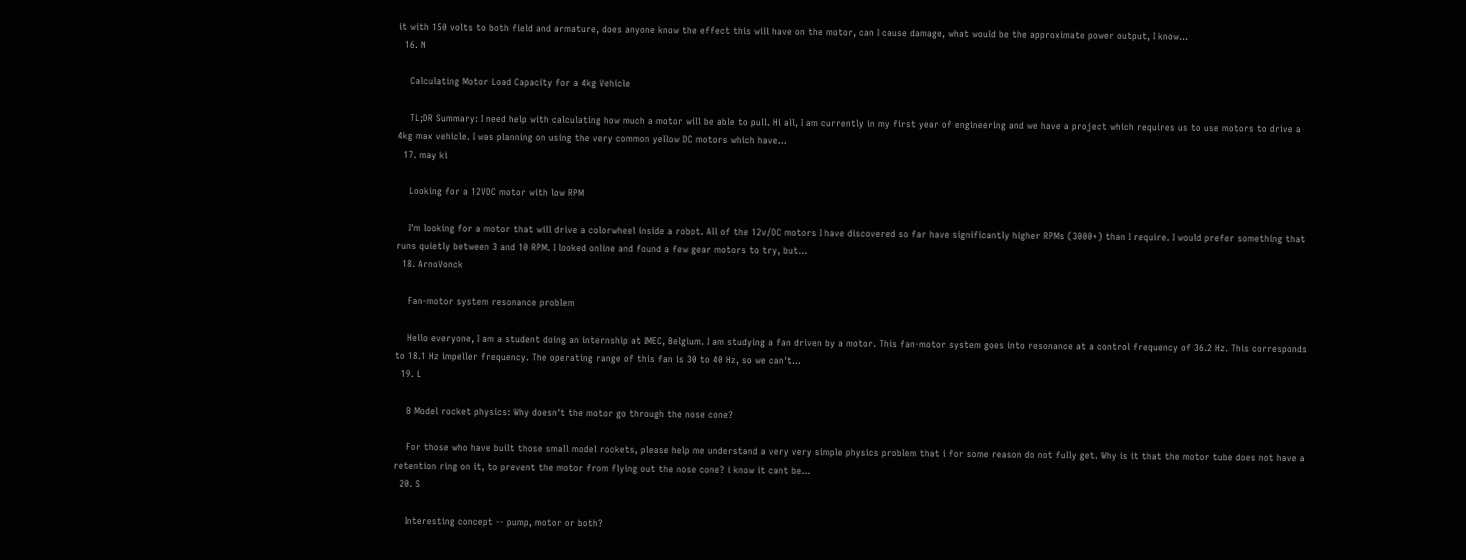it with 150 volts to both field and armature, does anyone know the effect this will have on the motor, can I cause damage, what would be the approximate power output, I know...
  16. N

    Calculating Motor Load Capacity for a 4kg Vehicle

    TL;DR Summary: I need help with calculating how much a motor will be able to pull. Hi all, I am currently in my first year of engineering and we have a project which requires us to use motors to drive a 4kg max vehicle. I was planning on using the very common yellow DC motors which have...
  17. may ki

    Looking for a 12VDC motor with low RPM

    I'm looking for a motor that will drive a colorwheel inside a robot. All of the 12v/DC motors I have discovered so far have significantly higher RPMs (3000+) than I require. I would prefer something that runs quietly between 3 and 10 RPM. I looked online and found a few gear motors to try, but...
  18. ArnoVonck

    Fan-motor system resonance problem

    Hello everyone, I am a student doing an internship at IMEC, Belgium. I am studying a fan driven by a motor. This fan-motor system goes into resonance at a control frequency of 36.2 Hz. This corresponds to 18.1 Hz impeller frequency. The operating range of this fan is 30 to 40 Hz, so we can't...
  19. L

    B Model rocket physics: Why doesn't the motor go through the nose cone?

    For those who have built those small model rockets, please help me understand a very very simple physics problem that i for some reason do not fully get. Why is it that the motor tube does not have a retention ring on it, to prevent the motor from flying out the nose cone? i know it cant be...
  20. S

    Interesting concept -- pump, motor or both?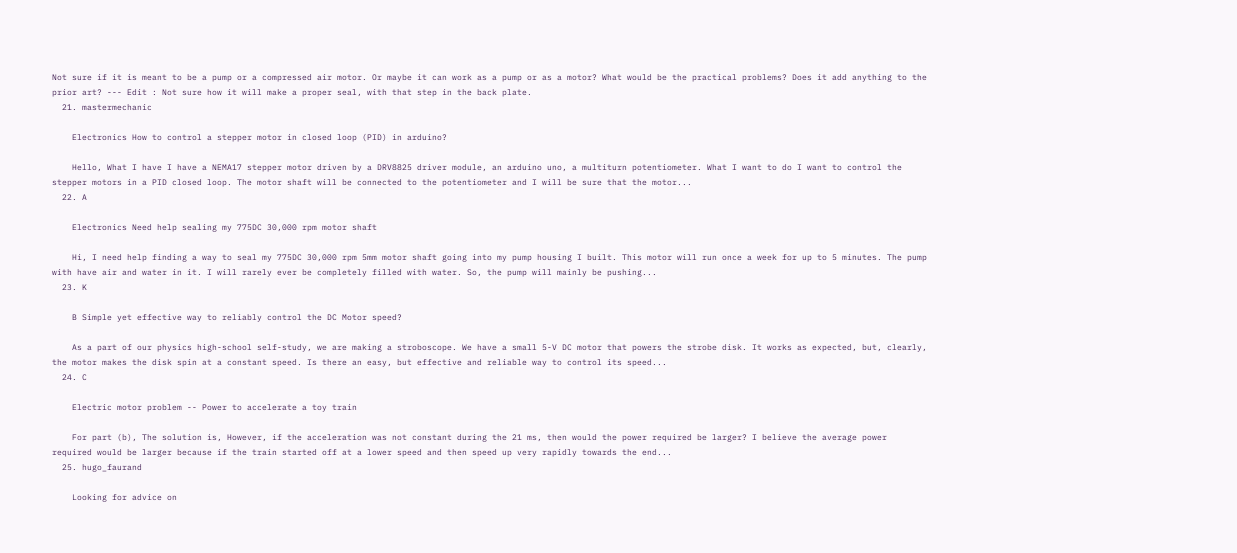Not sure if it is meant to be a pump or a compressed air motor. Or maybe it can work as a pump or as a motor? What would be the practical problems? Does it add anything to the prior art? --- Edit : Not sure how it will make a proper seal, with that step in the back plate.
  21. mastermechanic

    Electronics How to control a stepper motor in closed loop (PID) in arduino?

    Hello, What I have I have a NEMA17 stepper motor driven by a DRV8825 driver module, an arduino uno, a multiturn potentiometer. What I want to do I want to control the stepper motors in a PID closed loop. The motor shaft will be connected to the potentiometer and I will be sure that the motor...
  22. A

    Electronics Need help sealing my 775DC 30,000 rpm motor shaft

    Hi, I need help finding a way to seal my 775DC 30,000 rpm 5mm motor shaft going into my pump housing I built. This motor will run once a week for up to 5 minutes. The pump with have air and water in it. I will rarely ever be completely filled with water. So, the pump will mainly be pushing...
  23. K

    B Simple yet effective way to reliably control the DC Motor speed?

    As a part of our physics high-school self-study, we are making a stroboscope. We have a small 5-V DC motor that powers the strobe disk. It works as expected, but, clearly, the motor makes the disk spin at a constant speed. Is there an easy, but effective and reliable way to control its speed...
  24. C

    Electric motor problem -- Power to accelerate a toy train

    For part (b), The solution is, However, if the acceleration was not constant during the 21 ms, then would the power required be larger? I believe the average power required would be larger because if the train started off at a lower speed and then speed up very rapidly towards the end...
  25. hugo_faurand

    Looking for advice on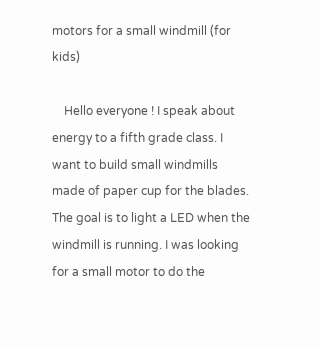motors for a small windmill (for kids)

    Hello everyone ! I speak about energy to a fifth grade class. I want to build small windmills made of paper cup for the blades. The goal is to light a LED when the windmill is running. I was looking for a small motor to do the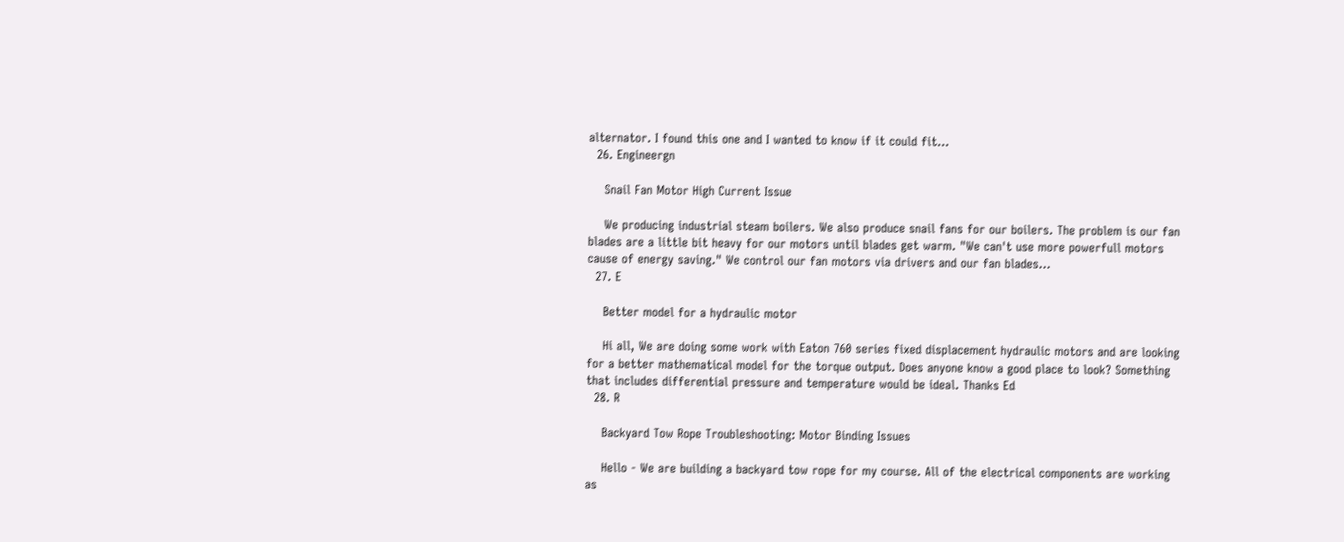alternator. I found this one and I wanted to know if it could fit...
  26. Engineergn

    Snail Fan Motor High Current Issue

    We producing industrial steam boilers. We also produce snail fans for our boilers. The problem is our fan blades are a little bit heavy for our motors until blades get warm. "We can't use more powerfull motors cause of energy saving." We control our fan motors via drivers and our fan blades...
  27. E

    Better model for a hydraulic motor

    Hi all, We are doing some work with Eaton 760 series fixed displacement hydraulic motors and are looking for a better mathematical model for the torque output. Does anyone know a good place to look? Something that includes differential pressure and temperature would be ideal. Thanks Ed
  28. R

    Backyard Tow Rope Troubleshooting: Motor Binding Issues

    Hello - We are building a backyard tow rope for my course. All of the electrical components are working as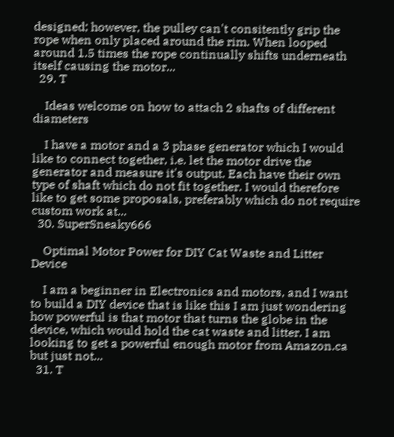designed; however, the pulley can't consitently grip the rope when only placed around the rim. When looped around 1.5 times the rope continually shifts underneath itself causing the motor...
  29. T

    Ideas welcome on how to attach 2 shafts of different diameters

    I have a motor and a 3 phase generator which I would like to connect together, i.e. let the motor drive the generator and measure it's output. Each have their own type of shaft which do not fit together. I would therefore like to get some proposals, preferably which do not require custom work at...
  30. SuperSneaky666

    Optimal Motor Power for DIY Cat Waste and Litter Device

    I am a beginner in Electronics and motors, and I want to build a DIY device that is like this I am just wondering how powerful is that motor that turns the globe in the device, which would hold the cat waste and litter. I am looking to get a powerful enough motor from Amazon.ca but just not...
  31. T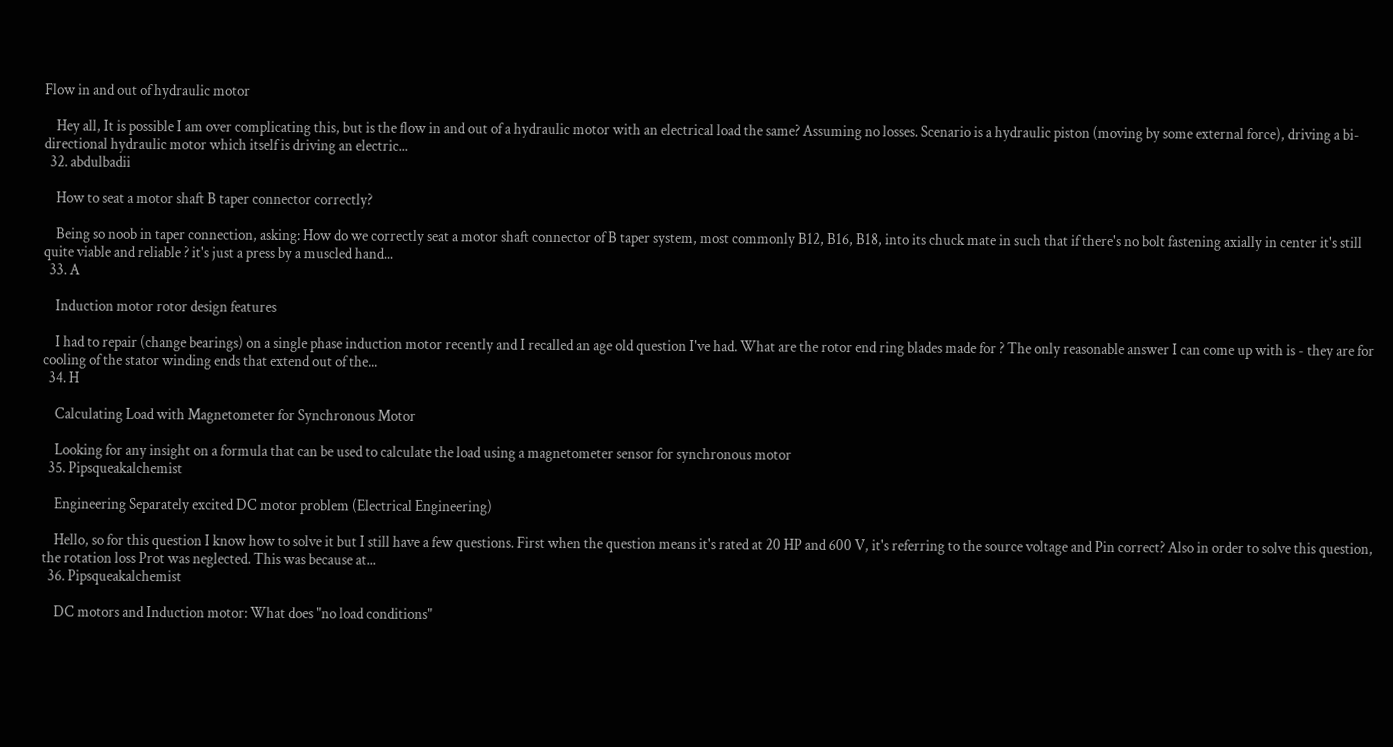Flow in and out of hydraulic motor

    Hey all, It is possible I am over complicating this, but is the flow in and out of a hydraulic motor with an electrical load the same? Assuming no losses. Scenario is a hydraulic piston (moving by some external force), driving a bi-directional hydraulic motor which itself is driving an electric...
  32. abdulbadii

    How to seat a motor shaft B taper connector correctly?

    Being so noob in taper connection, asking: How do we correctly seat a motor shaft connector of B taper system, most commonly B12, B16, B18, into its chuck mate in such that if there's no bolt fastening axially in center it's still quite viable and reliable ? it's just a press by a muscled hand...
  33. A

    Induction motor rotor design features

    I had to repair (change bearings) on a single phase induction motor recently and I recalled an age old question I've had. What are the rotor end ring blades made for ? The only reasonable answer I can come up with is - they are for cooling of the stator winding ends that extend out of the...
  34. H

    Calculating Load with Magnetometer for Synchronous Motor

    Looking for any insight on a formula that can be used to calculate the load using a magnetometer sensor for synchronous motor
  35. Pipsqueakalchemist

    Engineering Separately excited DC motor problem (Electrical Engineering)

    Hello, so for this question I know how to solve it but I still have a few questions. First when the question means it's rated at 20 HP and 600 V, it's referring to the source voltage and Pin correct? Also in order to solve this question, the rotation loss Prot was neglected. This was because at...
  36. Pipsqueakalchemist

    DC motors and Induction motor: What does "no load conditions"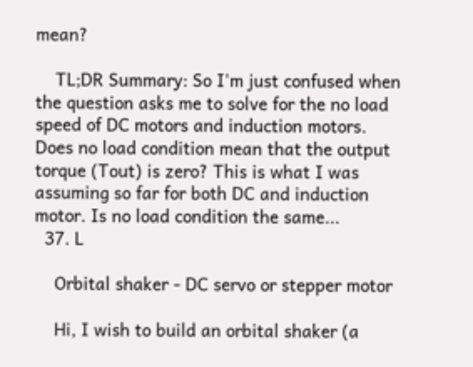mean?

    TL;DR Summary: So I'm just confused when the question asks me to solve for the no load speed of DC motors and induction motors. Does no load condition mean that the output torque (Tout) is zero? This is what I was assuming so far for both DC and induction motor. Is no load condition the same...
  37. L

    Orbital shaker - DC servo or stepper motor

    Hi, I wish to build an orbital shaker (a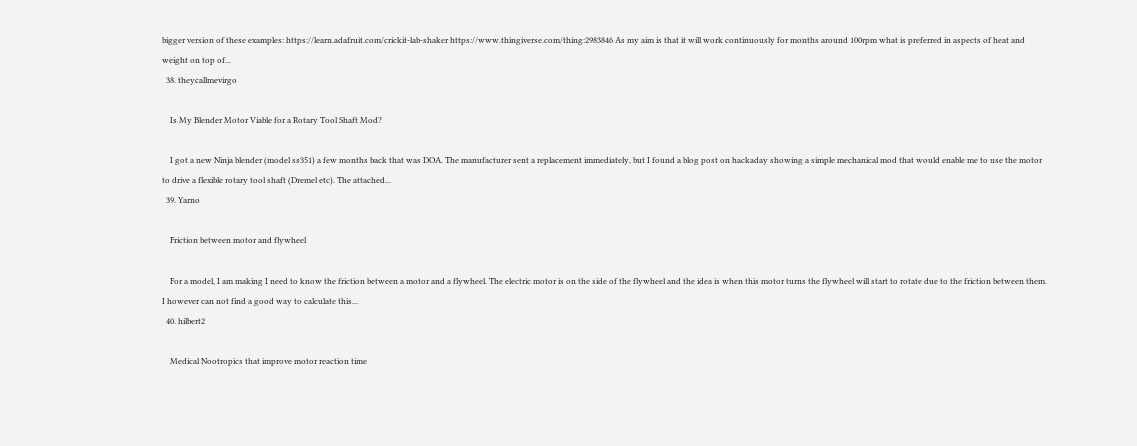bigger version of these examples: https://learn.adafruit.com/crickit-lab-shaker https://www.thingiverse.com/thing:2983846 As my aim is that it will work continuously for months around 100rpm what is preferred in aspects of heat and weight on top of...
  38. theycallmevirgo

    Is My Blender Motor Viable for a Rotary Tool Shaft Mod?

    I got a new Ninja blender (model ss351) a few months back that was DOA. The manufacturer sent a replacement immediately, but I found a blog post on hackaday showing a simple mechanical mod that would enable me to use the motor to drive a flexible rotary tool shaft (Dremel etc). The attached...
  39. Yarno

    Friction between motor and flywheel

    For a model, I am making I need to know the friction between a motor and a flywheel. The electric motor is on the side of the flywheel and the idea is when this motor turns the flywheel will start to rotate due to the friction between them. I however can not find a good way to calculate this...
  40. hilbert2

    Medical Nootropics that improve motor reaction time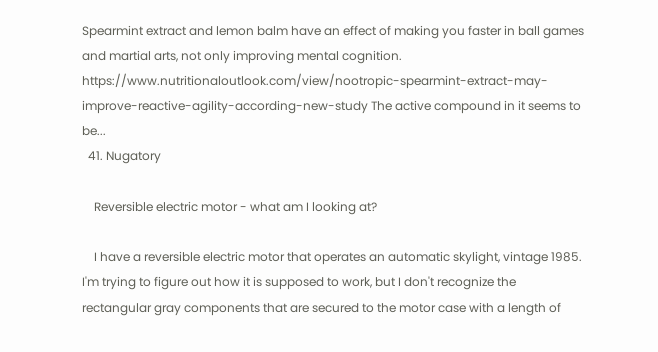Spearmint extract and lemon balm have an effect of making you faster in ball games and martial arts, not only improving mental cognition. https://www.nutritionaloutlook.com/view/nootropic-spearmint-extract-may-improve-reactive-agility-according-new-study The active compound in it seems to be...
  41. Nugatory

    Reversible electric motor - what am I looking at?

    I have a reversible electric motor that operates an automatic skylight, vintage 1985. I'm trying to figure out how it is supposed to work, but I don't recognize the rectangular gray components that are secured to the motor case with a length of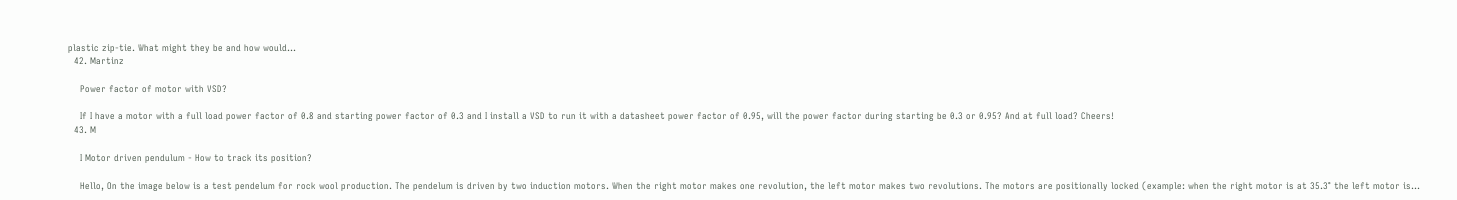plastic zip-tie. What might they be and how would...
  42. Martinz

    Power factor of motor with VSD?

    If I have a motor with a full load power factor of 0.8 and starting power factor of 0.3 and I install a VSD to run it with a datasheet power factor of 0.95, will the power factor during starting be 0.3 or 0.95? And at full load? Cheers!
  43. M

    I Motor driven pendulum - How to track its position?

    Hello, On the image below is a test pendelum for rock wool production. The pendelum is driven by two induction motors. When the right motor makes one revolution, the left motor makes two revolutions. The motors are positionally locked (example: when the right motor is at 35.3° the left motor is...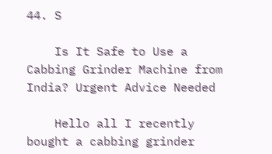44. S

    Is It Safe to Use a Cabbing Grinder Machine from India? Urgent Advice Needed

    Hello all I recently bought a cabbing grinder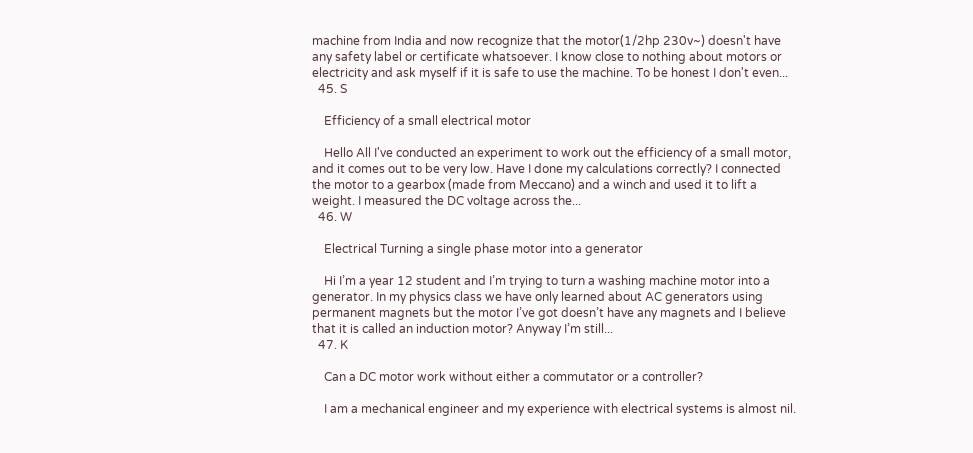machine from India and now recognize that the motor(1/2hp 230v~) doesn't have any safety label or certificate whatsoever. I know close to nothing about motors or electricity and ask myself if it is safe to use the machine. To be honest I don't even...
  45. S

    Efficiency of a small electrical motor

    Hello All I've conducted an experiment to work out the efficiency of a small motor, and it comes out to be very low. Have I done my calculations correctly? I connected the motor to a gearbox (made from Meccano) and a winch and used it to lift a weight. I measured the DC voltage across the...
  46. W

    Electrical Turning a single phase motor into a generator

    Hi I’m a year 12 student and I’m trying to turn a washing machine motor into a generator. In my physics class we have only learned about AC generators using permanent magnets but the motor I’ve got doesn’t have any magnets and I believe that it is called an induction motor? Anyway I’m still...
  47. K

    Can a DC motor work without either a commutator or a controller?

    I am a mechanical engineer and my experience with electrical systems is almost nil.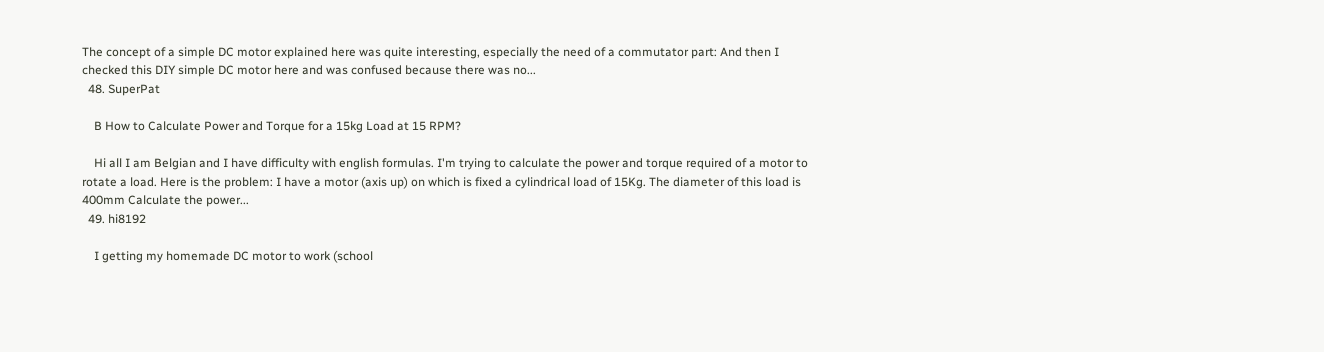The concept of a simple DC motor explained here was quite interesting, especially the need of a commutator part: And then I checked this DIY simple DC motor here and was confused because there was no...
  48. SuperPat

    B How to Calculate Power and Torque for a 15kg Load at 15 RPM?

    Hi all I am Belgian and I have difficulty with english formulas. I'm trying to calculate the power and torque required of a motor to rotate a load. Here is the problem: I have a motor (axis up) on which is fixed a cylindrical load of 15Kg. The diameter of this load is 400mm Calculate the power...
  49. hi8192

    I getting my homemade DC motor to work (school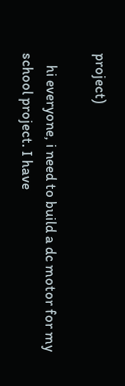project)

    hi everyone, i need to build a dc motor for my school project. I have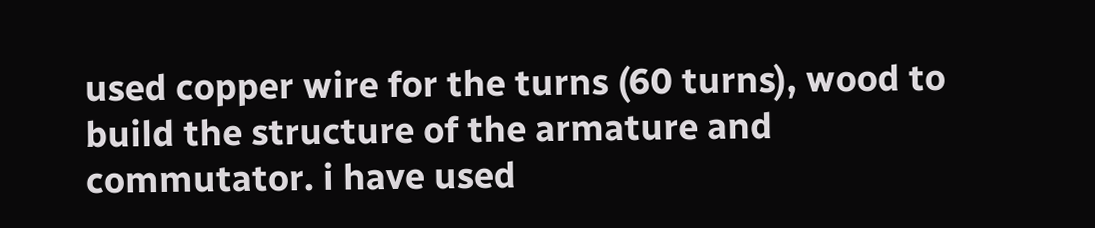used copper wire for the turns (60 turns), wood to build the structure of the armature and commutator. i have used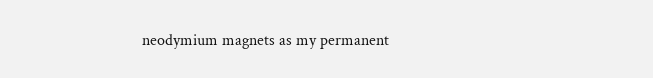neodymium magnets as my permanent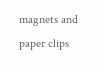magnets and paper clips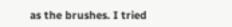as the brushes. I tried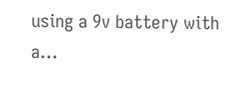using a 9v battery with a...